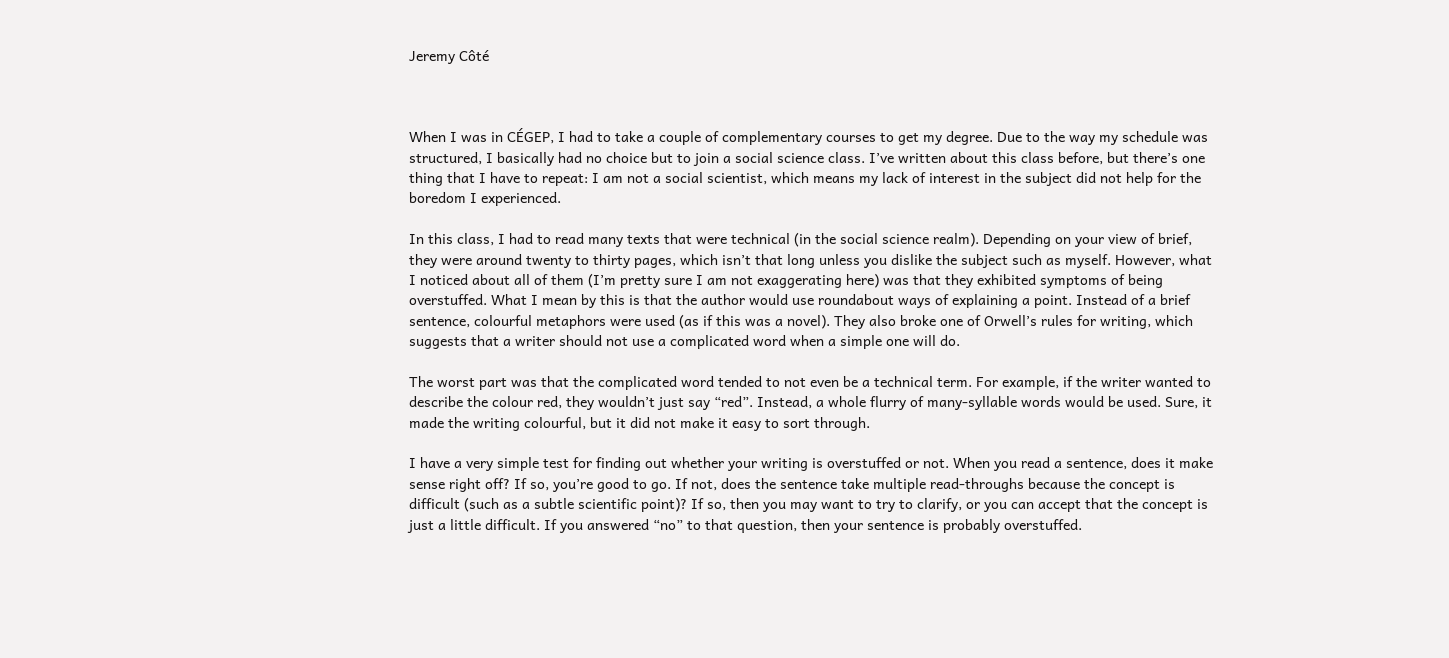Jeremy Côté



When I was in CÉGEP, I had to take a couple of complementary courses to get my degree. Due to the way my schedule was structured, I basically had no choice but to join a social science class. I’ve written about this class before, but there’s one thing that I have to repeat: I am not a social scientist, which means my lack of interest in the subject did not help for the boredom I experienced.

In this class, I had to read many texts that were technical (in the social science realm). Depending on your view of brief, they were around twenty to thirty pages, which isn’t that long unless you dislike the subject such as myself. However, what I noticed about all of them (I’m pretty sure I am not exaggerating here) was that they exhibited symptoms of being overstuffed. What I mean by this is that the author would use roundabout ways of explaining a point. Instead of a brief sentence, colourful metaphors were used (as if this was a novel). They also broke one of Orwell’s rules for writing, which suggests that a writer should not use a complicated word when a simple one will do.

The worst part was that the complicated word tended to not even be a technical term. For example, if the writer wanted to describe the colour red, they wouldn’t just say “red”. Instead, a whole flurry of many-syllable words would be used. Sure, it made the writing colourful, but it did not make it easy to sort through.

I have a very simple test for finding out whether your writing is overstuffed or not. When you read a sentence, does it make sense right off? If so, you’re good to go. If not, does the sentence take multiple read-throughs because the concept is difficult (such as a subtle scientific point)? If so, then you may want to try to clarify, or you can accept that the concept is just a little difficult. If you answered “no” to that question, then your sentence is probably overstuffed.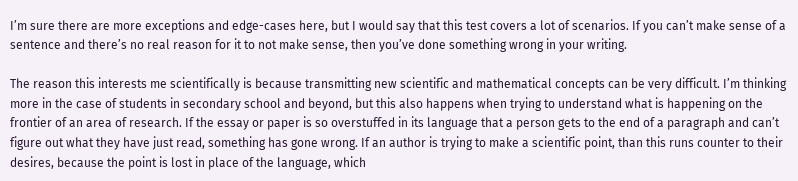I’m sure there are more exceptions and edge-cases here, but I would say that this test covers a lot of scenarios. If you can’t make sense of a sentence and there’s no real reason for it to not make sense, then you’ve done something wrong in your writing.

The reason this interests me scientifically is because transmitting new scientific and mathematical concepts can be very difficult. I’m thinking more in the case of students in secondary school and beyond, but this also happens when trying to understand what is happening on the frontier of an area of research. If the essay or paper is so overstuffed in its language that a person gets to the end of a paragraph and can’t figure out what they have just read, something has gone wrong. If an author is trying to make a scientific point, than this runs counter to their desires, because the point is lost in place of the language, which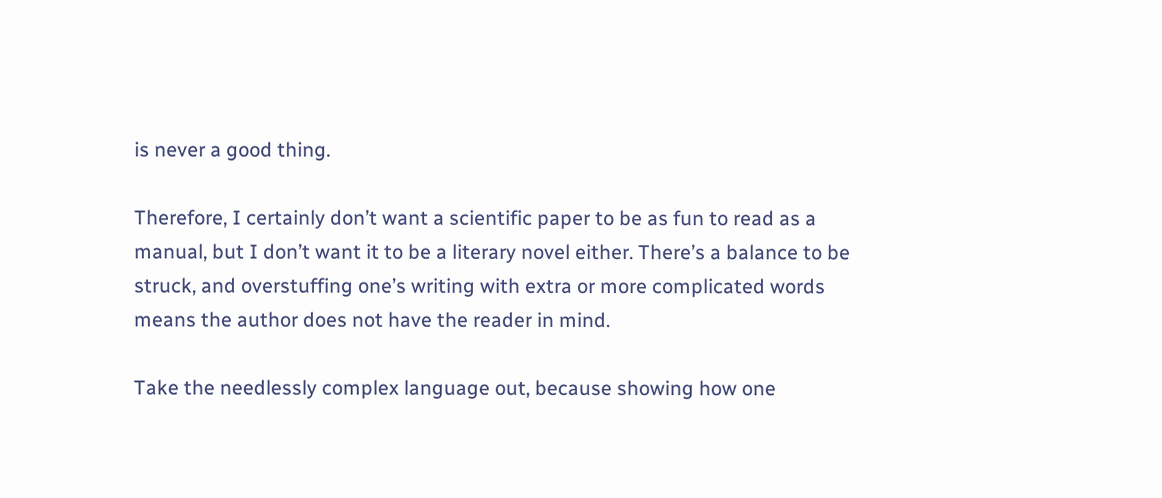is never a good thing.

Therefore, I certainly don’t want a scientific paper to be as fun to read as a manual, but I don’t want it to be a literary novel either. There’s a balance to be struck, and overstuffing one’s writing with extra or more complicated words means the author does not have the reader in mind.

Take the needlessly complex language out, because showing how one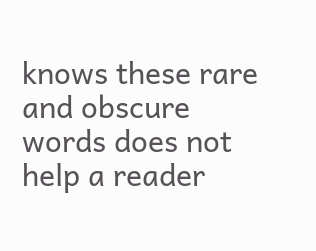knows these rare and obscure words does not help a reader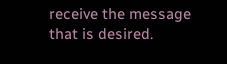receive the message that is desired.